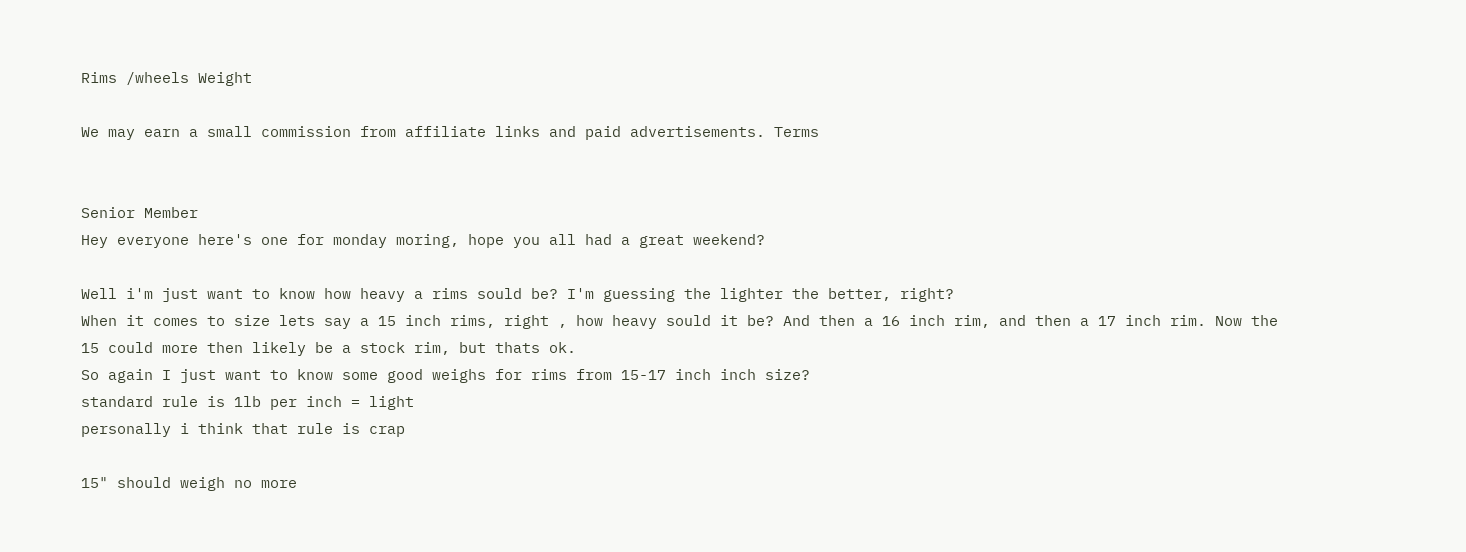Rims /wheels Weight

We may earn a small commission from affiliate links and paid advertisements. Terms


Senior Member
Hey everyone here's one for monday moring, hope you all had a great weekend?

Well i'm just want to know how heavy a rims sould be? I'm guessing the lighter the better, right?
When it comes to size lets say a 15 inch rims, right , how heavy sould it be? And then a 16 inch rim, and then a 17 inch rim. Now the 15 could more then likely be a stock rim, but thats ok.
So again I just want to know some good weighs for rims from 15-17 inch inch size?
standard rule is 1lb per inch = light
personally i think that rule is crap

15" should weigh no more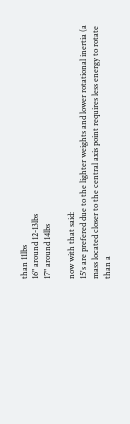than 11lbs
16" around 12-13lbs
17" around 14lbs

now with that said:
15's are prefered due to the lighter weights and lower rotational inertia (a mass located closer to the central axis point requires less energy to rotate than a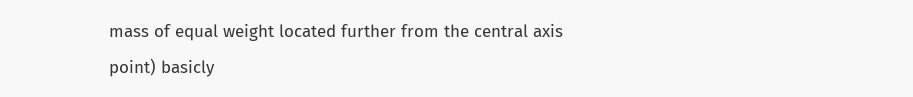mass of equal weight located further from the central axis point) basicly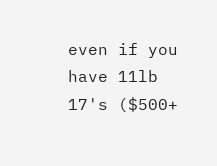even if you have 11lb 17's ($500+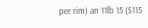per rim) an 11lb 15 ($115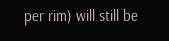per rim) will still be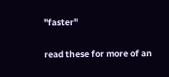"faster"

read these for more of an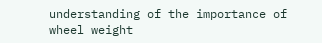understanding of the importance of wheel weight